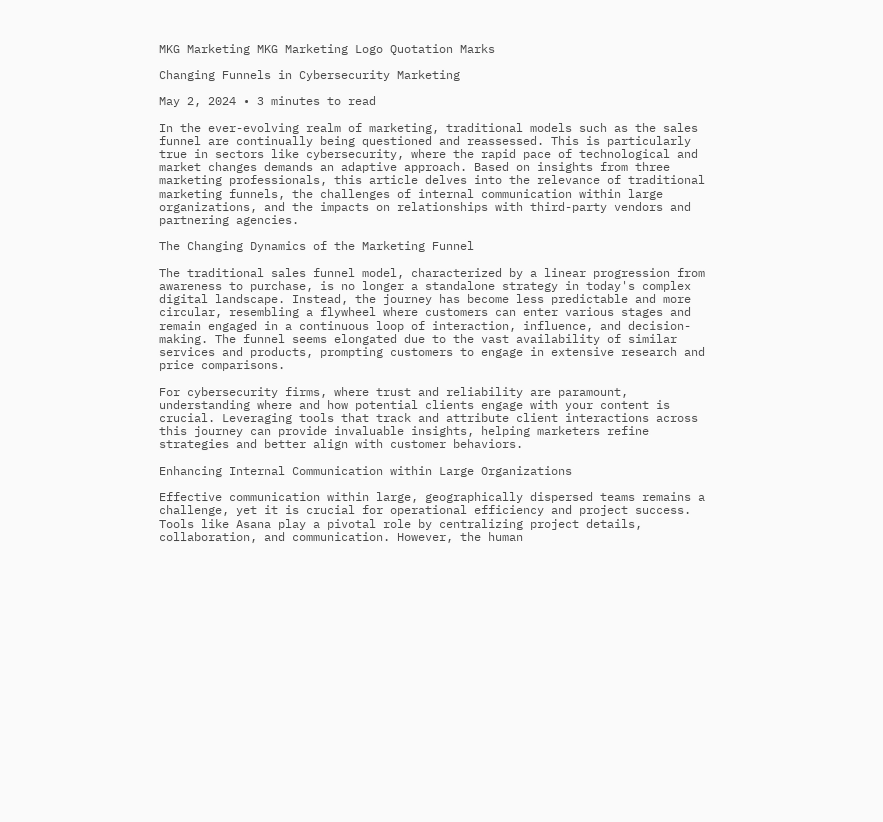MKG Marketing MKG Marketing Logo Quotation Marks

Changing Funnels in Cybersecurity Marketing

May 2, 2024 • 3 minutes to read

In the ever-evolving realm of marketing, traditional models such as the sales funnel are continually being questioned and reassessed. This is particularly true in sectors like cybersecurity, where the rapid pace of technological and market changes demands an adaptive approach. Based on insights from three marketing professionals, this article delves into the relevance of traditional marketing funnels, the challenges of internal communication within large organizations, and the impacts on relationships with third-party vendors and partnering agencies.

The Changing Dynamics of the Marketing Funnel

The traditional sales funnel model, characterized by a linear progression from awareness to purchase, is no longer a standalone strategy in today's complex digital landscape. Instead, the journey has become less predictable and more circular, resembling a flywheel where customers can enter various stages and remain engaged in a continuous loop of interaction, influence, and decision-making. The funnel seems elongated due to the vast availability of similar services and products, prompting customers to engage in extensive research and price comparisons.

For cybersecurity firms, where trust and reliability are paramount, understanding where and how potential clients engage with your content is crucial. Leveraging tools that track and attribute client interactions across this journey can provide invaluable insights, helping marketers refine strategies and better align with customer behaviors.

Enhancing Internal Communication within Large Organizations

Effective communication within large, geographically dispersed teams remains a challenge, yet it is crucial for operational efficiency and project success. Tools like Asana play a pivotal role by centralizing project details, collaboration, and communication. However, the human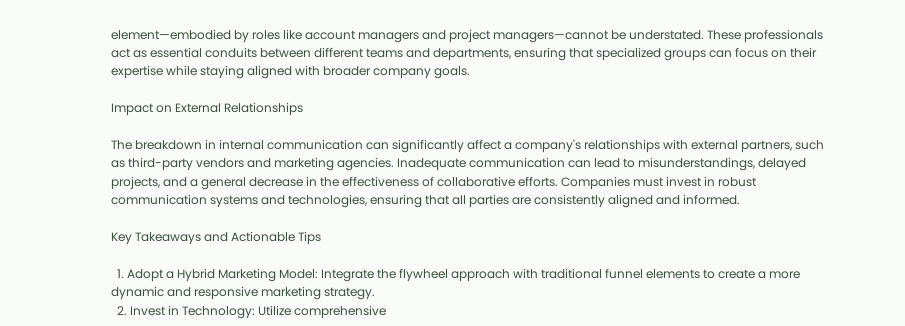element—embodied by roles like account managers and project managers—cannot be understated. These professionals act as essential conduits between different teams and departments, ensuring that specialized groups can focus on their expertise while staying aligned with broader company goals.

Impact on External Relationships

The breakdown in internal communication can significantly affect a company's relationships with external partners, such as third-party vendors and marketing agencies. Inadequate communication can lead to misunderstandings, delayed projects, and a general decrease in the effectiveness of collaborative efforts. Companies must invest in robust communication systems and technologies, ensuring that all parties are consistently aligned and informed.

Key Takeaways and Actionable Tips

  1. Adopt a Hybrid Marketing Model: Integrate the flywheel approach with traditional funnel elements to create a more dynamic and responsive marketing strategy.
  2. Invest in Technology: Utilize comprehensive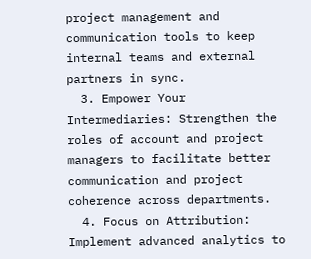project management and communication tools to keep internal teams and external partners in sync.
  3. Empower Your Intermediaries: Strengthen the roles of account and project managers to facilitate better communication and project coherence across departments.
  4. Focus on Attribution: Implement advanced analytics to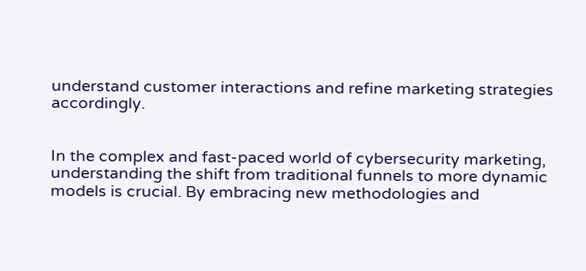understand customer interactions and refine marketing strategies accordingly.


In the complex and fast-paced world of cybersecurity marketing, understanding the shift from traditional funnels to more dynamic models is crucial. By embracing new methodologies and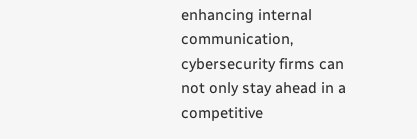enhancing internal communication, cybersecurity firms can not only stay ahead in a competitive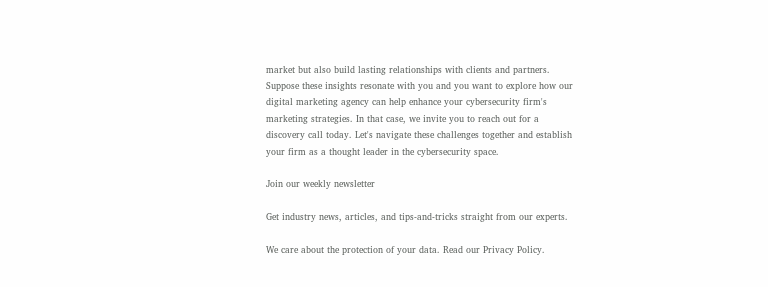market but also build lasting relationships with clients and partners. Suppose these insights resonate with you and you want to explore how our digital marketing agency can help enhance your cybersecurity firm's marketing strategies. In that case, we invite you to reach out for a discovery call today. Let's navigate these challenges together and establish your firm as a thought leader in the cybersecurity space.

Join our weekly newsletter

Get industry news, articles, and tips-and-tricks straight from our experts.

We care about the protection of your data. Read our Privacy Policy.